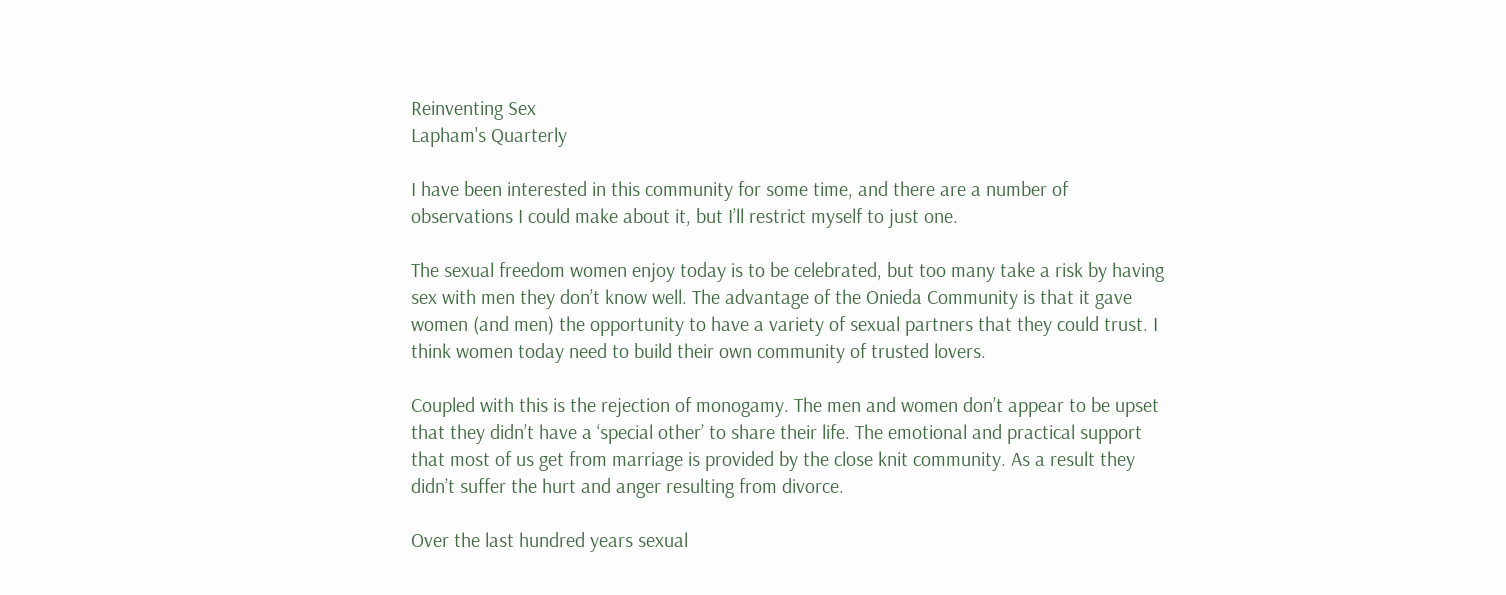Reinventing Sex
Lapham's Quarterly

I have been interested in this community for some time, and there are a number of observations I could make about it, but I’ll restrict myself to just one.

The sexual freedom women enjoy today is to be celebrated, but too many take a risk by having sex with men they don’t know well. The advantage of the Onieda Community is that it gave women (and men) the opportunity to have a variety of sexual partners that they could trust. I think women today need to build their own community of trusted lovers.

Coupled with this is the rejection of monogamy. The men and women don’t appear to be upset that they didn’t have a ‘special other’ to share their life. The emotional and practical support that most of us get from marriage is provided by the close knit community. As a result they didn’t suffer the hurt and anger resulting from divorce.

Over the last hundred years sexual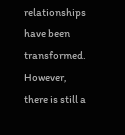relationships have been transformed. However, there is still a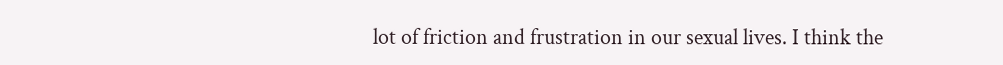lot of friction and frustration in our sexual lives. I think the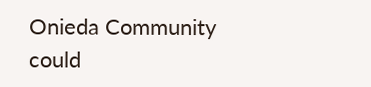Onieda Community could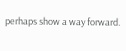perhaps show a way forward.